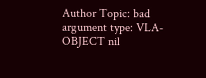Author Topic: bad argument type: VLA-OBJECT nil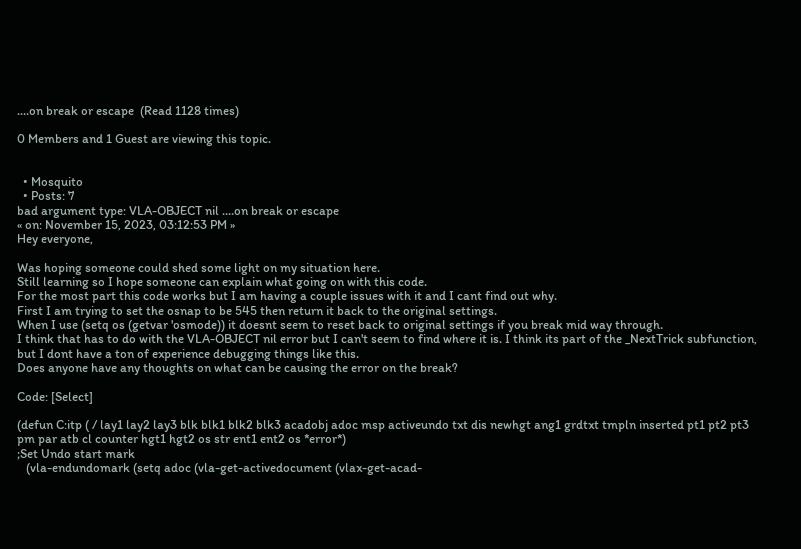....on break or escape  (Read 1128 times)

0 Members and 1 Guest are viewing this topic.


  • Mosquito
  • Posts: 7
bad argument type: VLA-OBJECT nil ....on break or escape
« on: November 15, 2023, 03:12:53 PM »
Hey everyone,

Was hoping someone could shed some light on my situation here.
Still learning so I hope someone can explain what going on with this code.
For the most part this code works but I am having a couple issues with it and I cant find out why.
First I am trying to set the osnap to be 545 then return it back to the original settings.
When I use (setq os (getvar 'osmode)) it doesnt seem to reset back to original settings if you break mid way through.
I think that has to do with the VLA-OBJECT nil error but I can't seem to find where it is. I think its part of the _NextTrick subfunction, but I dont have a ton of experience debugging things like this.
Does anyone have any thoughts on what can be causing the error on the break?

Code: [Select]

(defun C:itp ( / lay1 lay2 lay3 blk blk1 blk2 blk3 acadobj adoc msp activeundo txt dis newhgt ang1 grdtxt tmpln inserted pt1 pt2 pt3 pm par atb cl counter hgt1 hgt2 os str ent1 ent2 os *error*)
;Set Undo start mark
   (vla-endundomark (setq adoc (vla-get-activedocument (vlax-get-acad-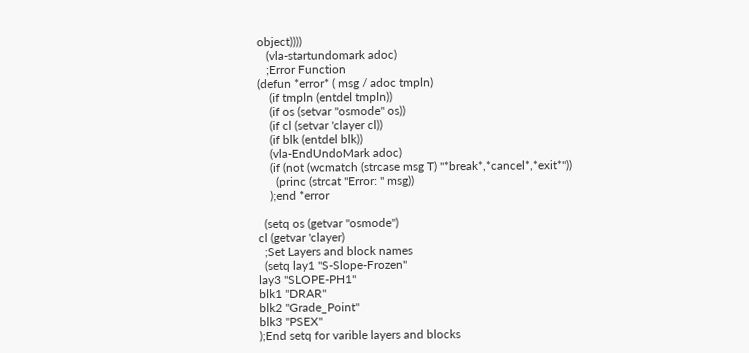object))))
   (vla-startundomark adoc)
   ;Error Function
(defun *error* ( msg / adoc tmpln)
    (if tmpln (entdel tmpln))
    (if os (setvar "osmode" os))
    (if cl (setvar 'clayer cl))
    (if blk (entdel blk))
    (vla-EndUndoMark adoc)
    (if (not (wcmatch (strcase msg T) "*break*,*cancel*,*exit*"))
      (princ (strcat "Error: " msg))
    );end *error

  (setq os (getvar "osmode")
cl (getvar 'clayer)
  ;Set Layers and block names
  (setq lay1 "S-Slope-Frozen"
lay3 "SLOPE-PH1"
blk1 "DRAR"
blk2 "Grade_Point"
blk3 "PSEX"
);End setq for varible layers and blocks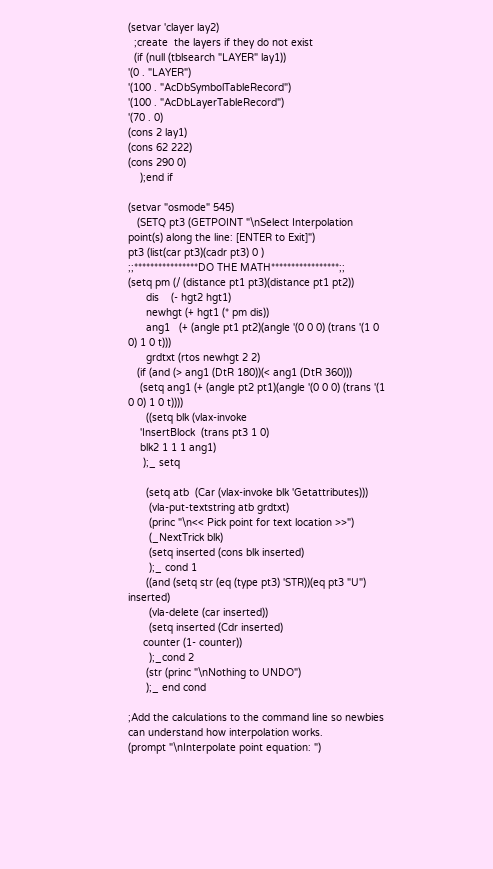(setvar 'clayer lay2)
  ;create  the layers if they do not exist
  (if (null (tblsearch "LAYER" lay1))
'(0 . "LAYER")
'(100 . "AcDbSymbolTableRecord")
'(100 . "AcDbLayerTableRecord")
'(70 . 0)
(cons 2 lay1)
(cons 62 222)
(cons 290 0)
    );end if

(setvar "osmode" 545)
   (SETQ pt3 (GETPOINT "\nSelect Interpolation point(s) along the line: [ENTER to Exit]")
pt3 (list(car pt3)(cadr pt3) 0 )
;;****************DO THE MATH*****************;;
(setq pm (/ (distance pt1 pt3)(distance pt1 pt2))
      dis    (- hgt2 hgt1)
      newhgt (+ hgt1 (* pm dis))
      ang1   (+ (angle pt1 pt2)(angle '(0 0 0) (trans '(1 0 0) 1 0 t)))
      grdtxt (rtos newhgt 2 2)
   (if (and (> ang1 (DtR 180))(< ang1 (DtR 360)))
    (setq ang1 (+ (angle pt2 pt1)(angle '(0 0 0) (trans '(1 0 0) 1 0 t))))
      ((setq blk (vlax-invoke
    'InsertBlock  (trans pt3 1 0)
    blk2 1 1 1 ang1)
     );_ setq

      (setq atb  (Car (vlax-invoke blk 'Getattributes)))
       (vla-put-textstring atb grdtxt)
       (princ "\n<< Pick point for text location >>")
       (_NextTrick blk)
       (setq inserted (cons blk inserted)
       );_ cond 1
      ((and (setq str (eq (type pt3) 'STR))(eq pt3 "U") inserted)
       (vla-delete (car inserted))
       (setq inserted (Cdr inserted)
     counter (1- counter))
       );_cond 2
      (str (princ "\nNothing to UNDO")
      );_ end cond

;Add the calculations to the command line so newbies can understand how interpolation works.
(prompt "\nInterpolate point equation: ")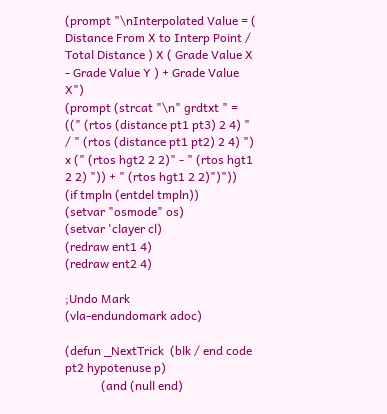(prompt "\nInterpolated Value = ( Distance From X to Interp Point / Total Distance ) X ( Grade Value X - Grade Value Y ) + Grade Value X")
(prompt (strcat "\n" grdtxt " = ((" (rtos (distance pt1 pt3) 2 4) " / " (rtos (distance pt1 pt2) 2 4) ") x (" (rtos hgt2 2 2)" - " (rtos hgt1 2 2) ")) + " (rtos hgt1 2 2)")"))
(if tmpln (entdel tmpln))
(setvar "osmode" os)
(setvar 'clayer cl)
(redraw ent1 4)
(redraw ent2 4)

;Undo Mark
(vla-endundomark adoc)

(defun _NextTrick  (blk / end code pt2 hypotenuse p)
            (and (null end)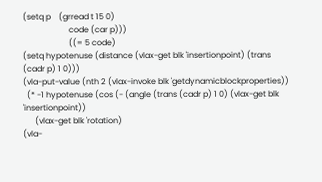(setq p    (grread t 15 0)
                       code (car p)))
                       ((= 5 code)
(setq hypotenuse (distance (vlax-get blk 'insertionpoint) (trans (cadr p) 1 0)))
(vla-put-value (nth 2 (vlax-invoke blk 'getdynamicblockproperties))
  (* -1 hypotenuse (cos (- (angle (trans (cadr p) 1 0) (vlax-get blk 'insertionpoint))
      (vlax-get blk 'rotation)
(vla-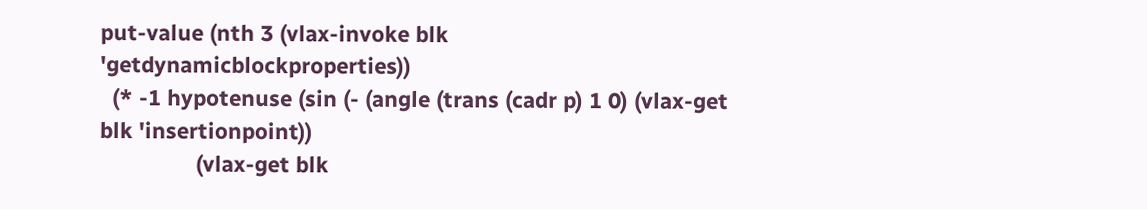put-value (nth 3 (vlax-invoke blk 'getdynamicblockproperties))
  (* -1 hypotenuse (sin (- (angle (trans (cadr p) 1 0) (vlax-get blk 'insertionpoint))
                (vlax-get blk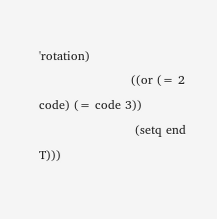'rotation)
                       ((or (= 2 code) (= code 3))
                        (setq end T)))